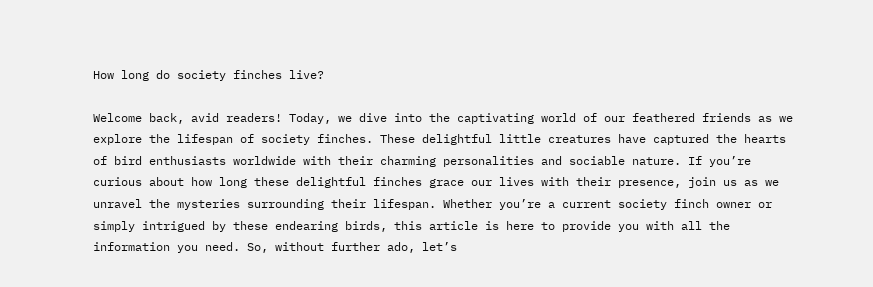How long do society finches live?

Welcome back, avid readers! Today, we dive into the captivating world of our feathered friends as we explore the lifespan of society finches. These delightful little creatures have captured the hearts of bird enthusiasts worldwide with their charming personalities and sociable nature. If you’re curious about how long these delightful finches grace our lives with their presence, join us as we unravel the mysteries surrounding their lifespan. Whether you’re a current society finch owner or simply intrigued by these endearing birds, this article is here to provide you with all the information you need. So, without further ado, let’s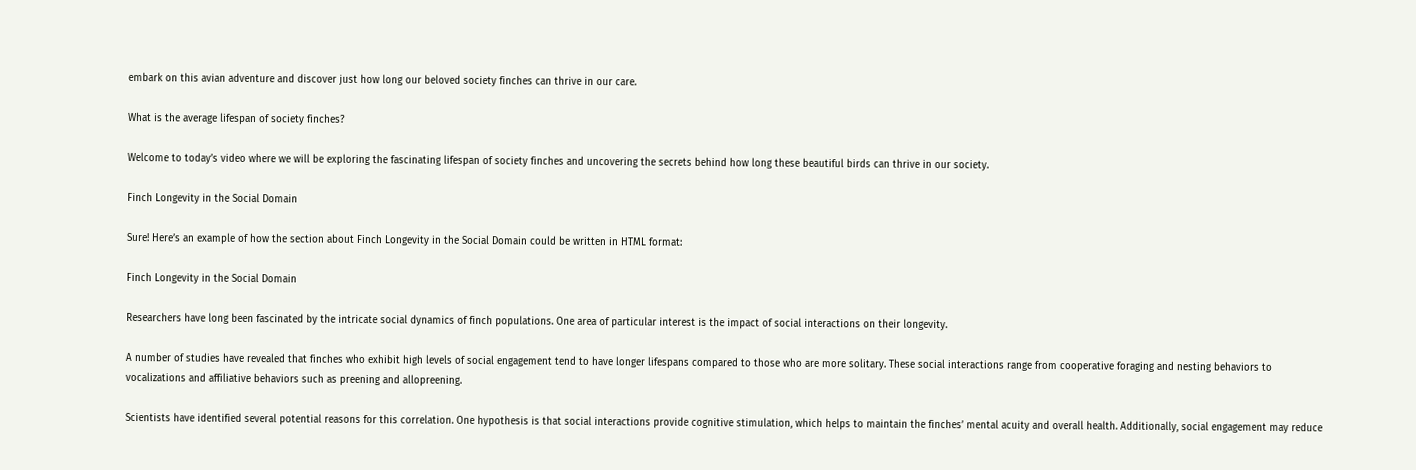embark on this avian adventure and discover just how long our beloved society finches can thrive in our care.

What is the average lifespan of society finches?

Welcome to today’s video where we will be exploring the fascinating lifespan of society finches and uncovering the secrets behind how long these beautiful birds can thrive in our society.

Finch Longevity in the Social Domain

Sure! Here’s an example of how the section about Finch Longevity in the Social Domain could be written in HTML format:

Finch Longevity in the Social Domain

Researchers have long been fascinated by the intricate social dynamics of finch populations. One area of particular interest is the impact of social interactions on their longevity.

A number of studies have revealed that finches who exhibit high levels of social engagement tend to have longer lifespans compared to those who are more solitary. These social interactions range from cooperative foraging and nesting behaviors to vocalizations and affiliative behaviors such as preening and allopreening.

Scientists have identified several potential reasons for this correlation. One hypothesis is that social interactions provide cognitive stimulation, which helps to maintain the finches’ mental acuity and overall health. Additionally, social engagement may reduce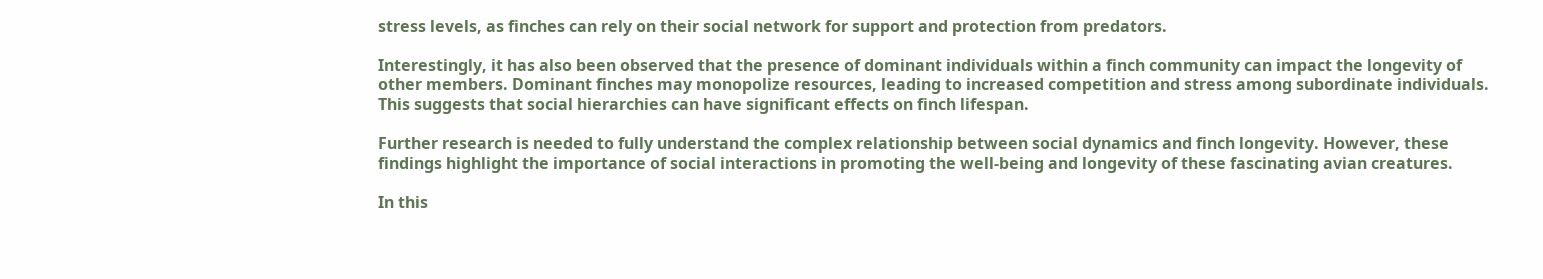stress levels, as finches can rely on their social network for support and protection from predators.

Interestingly, it has also been observed that the presence of dominant individuals within a finch community can impact the longevity of other members. Dominant finches may monopolize resources, leading to increased competition and stress among subordinate individuals. This suggests that social hierarchies can have significant effects on finch lifespan.

Further research is needed to fully understand the complex relationship between social dynamics and finch longevity. However, these findings highlight the importance of social interactions in promoting the well-being and longevity of these fascinating avian creatures.

In this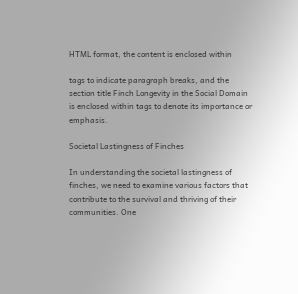HTML format, the content is enclosed within

tags to indicate paragraph breaks, and the section title Finch Longevity in the Social Domain is enclosed within tags to denote its importance or emphasis.

Societal Lastingness of Finches

In understanding the societal lastingness of finches, we need to examine various factors that contribute to the survival and thriving of their communities. One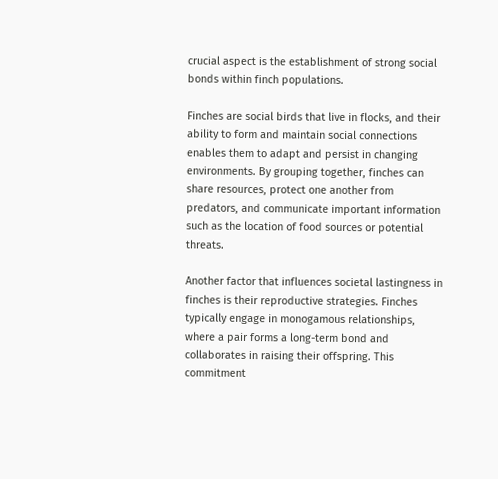crucial aspect is the establishment of strong social bonds within finch populations.

Finches are social birds that live in flocks, and their ability to form and maintain social connections enables them to adapt and persist in changing environments. By grouping together, finches can share resources, protect one another from predators, and communicate important information such as the location of food sources or potential threats.

Another factor that influences societal lastingness in finches is their reproductive strategies. Finches typically engage in monogamous relationships, where a pair forms a long-term bond and collaborates in raising their offspring. This commitment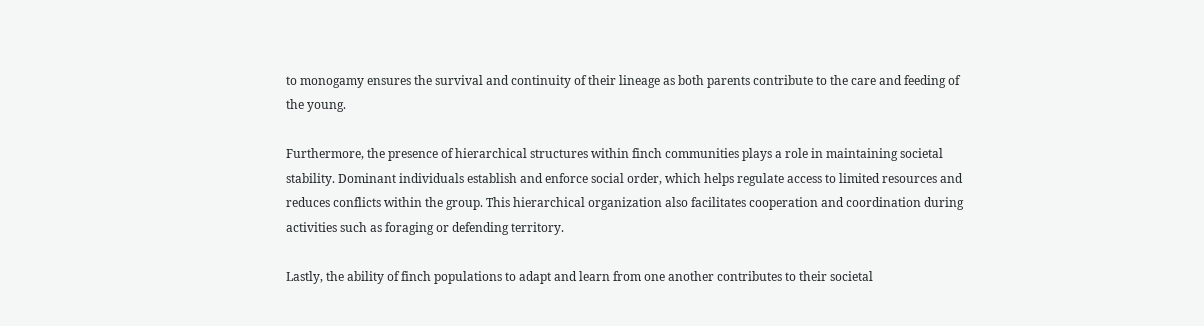to monogamy ensures the survival and continuity of their lineage as both parents contribute to the care and feeding of the young.

Furthermore, the presence of hierarchical structures within finch communities plays a role in maintaining societal stability. Dominant individuals establish and enforce social order, which helps regulate access to limited resources and reduces conflicts within the group. This hierarchical organization also facilitates cooperation and coordination during activities such as foraging or defending territory.

Lastly, the ability of finch populations to adapt and learn from one another contributes to their societal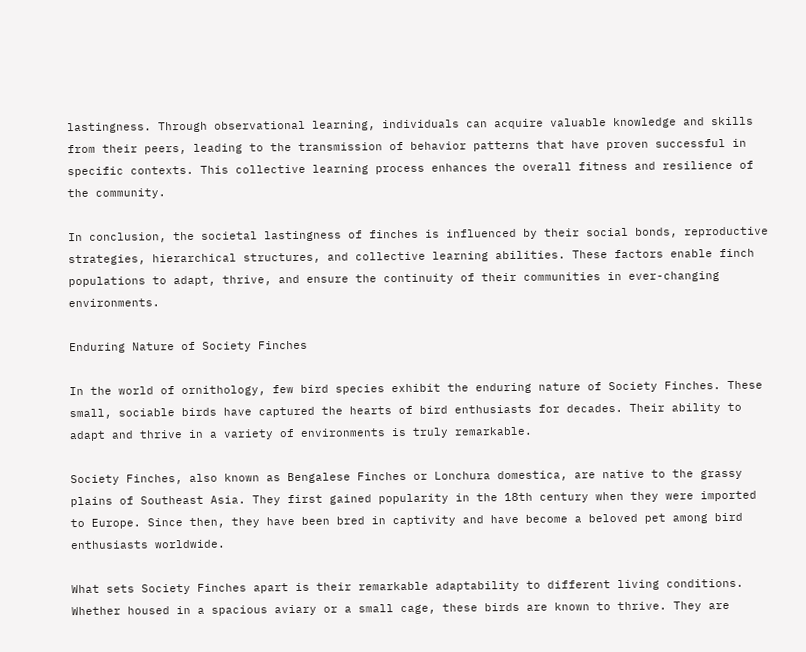lastingness. Through observational learning, individuals can acquire valuable knowledge and skills from their peers, leading to the transmission of behavior patterns that have proven successful in specific contexts. This collective learning process enhances the overall fitness and resilience of the community.

In conclusion, the societal lastingness of finches is influenced by their social bonds, reproductive strategies, hierarchical structures, and collective learning abilities. These factors enable finch populations to adapt, thrive, and ensure the continuity of their communities in ever-changing environments.

Enduring Nature of Society Finches

In the world of ornithology, few bird species exhibit the enduring nature of Society Finches. These small, sociable birds have captured the hearts of bird enthusiasts for decades. Their ability to adapt and thrive in a variety of environments is truly remarkable.

Society Finches, also known as Bengalese Finches or Lonchura domestica, are native to the grassy plains of Southeast Asia. They first gained popularity in the 18th century when they were imported to Europe. Since then, they have been bred in captivity and have become a beloved pet among bird enthusiasts worldwide.

What sets Society Finches apart is their remarkable adaptability to different living conditions. Whether housed in a spacious aviary or a small cage, these birds are known to thrive. They are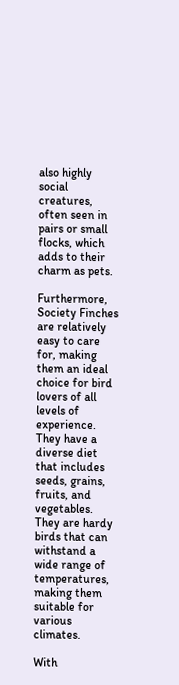also highly social creatures, often seen in pairs or small flocks, which adds to their charm as pets.

Furthermore, Society Finches are relatively easy to care for, making them an ideal choice for bird lovers of all levels of experience. They have a diverse diet that includes seeds, grains, fruits, and vegetables. They are hardy birds that can withstand a wide range of temperatures, making them suitable for various climates.

With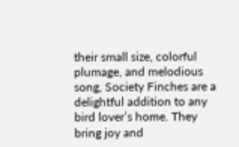their small size, colorful plumage, and melodious song, Society Finches are a delightful addition to any bird lover’s home. They bring joy and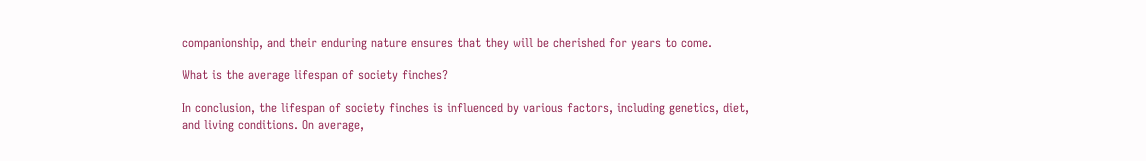companionship, and their enduring nature ensures that they will be cherished for years to come.

What is the average lifespan of society finches?

In conclusion, the lifespan of society finches is influenced by various factors, including genetics, diet, and living conditions. On average,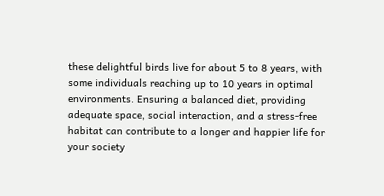these delightful birds live for about 5 to 8 years, with some individuals reaching up to 10 years in optimal environments. Ensuring a balanced diet, providing adequate space, social interaction, and a stress-free habitat can contribute to a longer and happier life for your society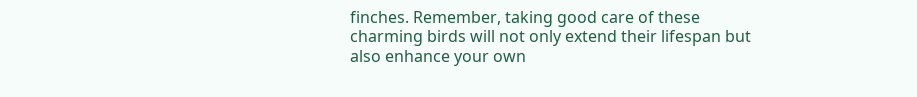finches. Remember, taking good care of these charming birds will not only extend their lifespan but also enhance your own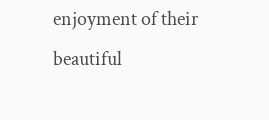enjoyment of their beautiful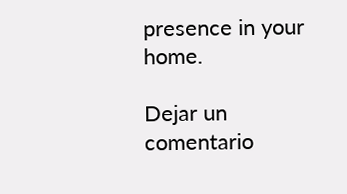presence in your home.

Dejar un comentario